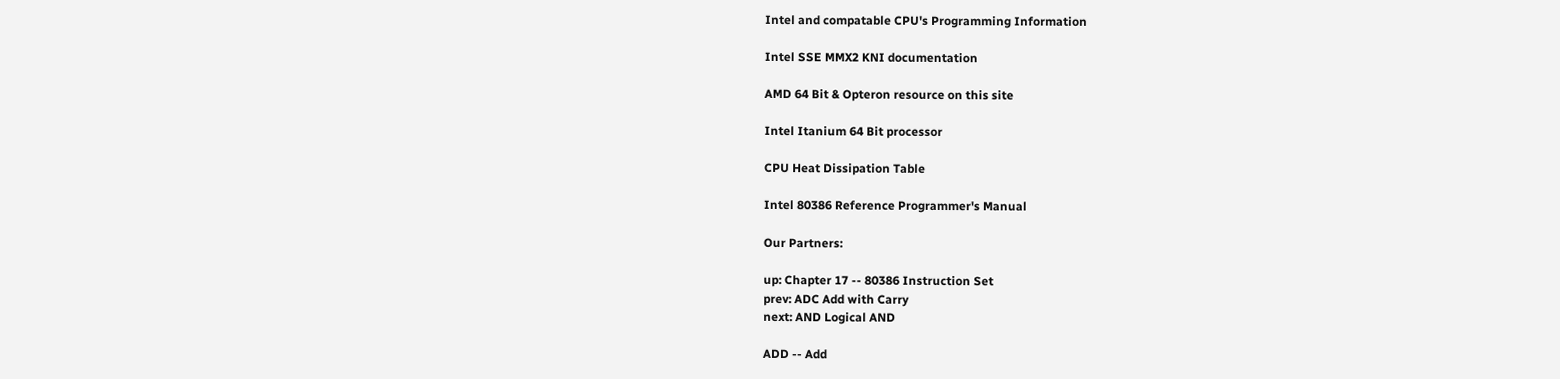Intel and compatable CPU's Programming Information

Intel SSE MMX2 KNI documentation

AMD 64 Bit & Opteron resource on this site

Intel Itanium 64 Bit processor

CPU Heat Dissipation Table

Intel 80386 Reference Programmer's Manual

Our Partners:

up: Chapter 17 -- 80386 Instruction Set
prev: ADC Add with Carry
next: AND Logical AND

ADD -- Add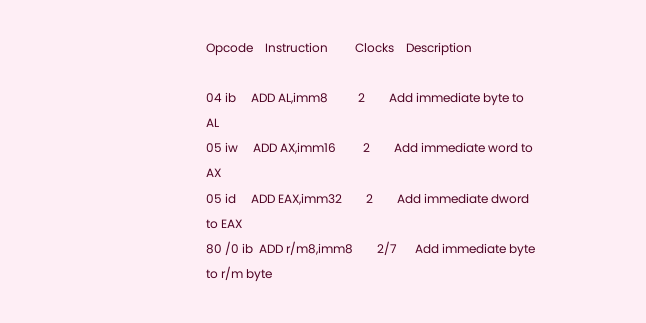Opcode    Instruction         Clocks    Description

04 ib     ADD AL,imm8          2        Add immediate byte to AL
05 iw     ADD AX,imm16         2        Add immediate word to AX
05 id     ADD EAX,imm32        2        Add immediate dword to EAX
80 /0 ib  ADD r/m8,imm8        2/7      Add immediate byte to r/m byte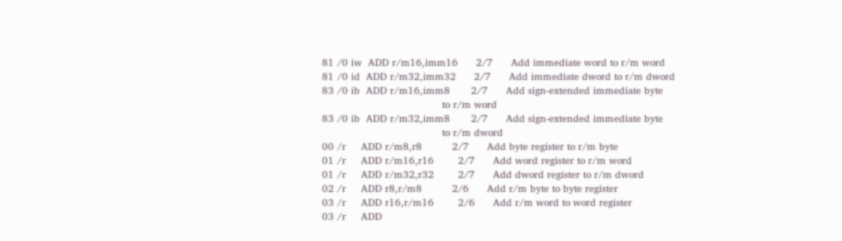81 /0 iw  ADD r/m16,imm16      2/7      Add immediate word to r/m word
81 /0 id  ADD r/m32,imm32      2/7      Add immediate dword to r/m dword
83 /0 ib  ADD r/m16,imm8       2/7      Add sign-extended immediate byte
                                        to r/m word
83 /0 ib  ADD r/m32,imm8       2/7      Add sign-extended immediate byte
                                        to r/m dword
00 /r     ADD r/m8,r8          2/7      Add byte register to r/m byte
01 /r     ADD r/m16,r16        2/7      Add word register to r/m word
01 /r     ADD r/m32,r32        2/7      Add dword register to r/m dword
02 /r     ADD r8,r/m8          2/6      Add r/m byte to byte register
03 /r     ADD r16,r/m16        2/6      Add r/m word to word register
03 /r     ADD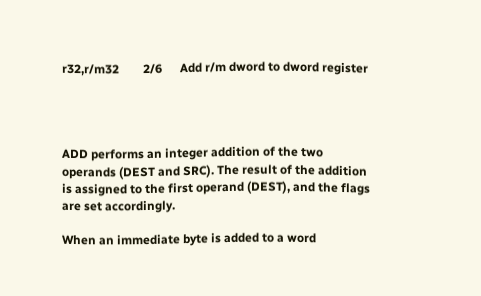r32,r/m32        2/6      Add r/m dword to dword register




ADD performs an integer addition of the two operands (DEST and SRC). The result of the addition is assigned to the first operand (DEST), and the flags are set accordingly.

When an immediate byte is added to a word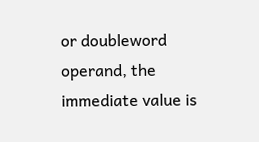or doubleword operand, the immediate value is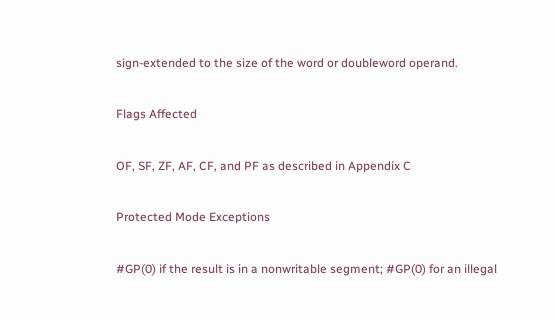sign-extended to the size of the word or doubleword operand.

Flags Affected

OF, SF, ZF, AF, CF, and PF as described in Appendix C

Protected Mode Exceptions

#GP(0) if the result is in a nonwritable segment; #GP(0) for an illegal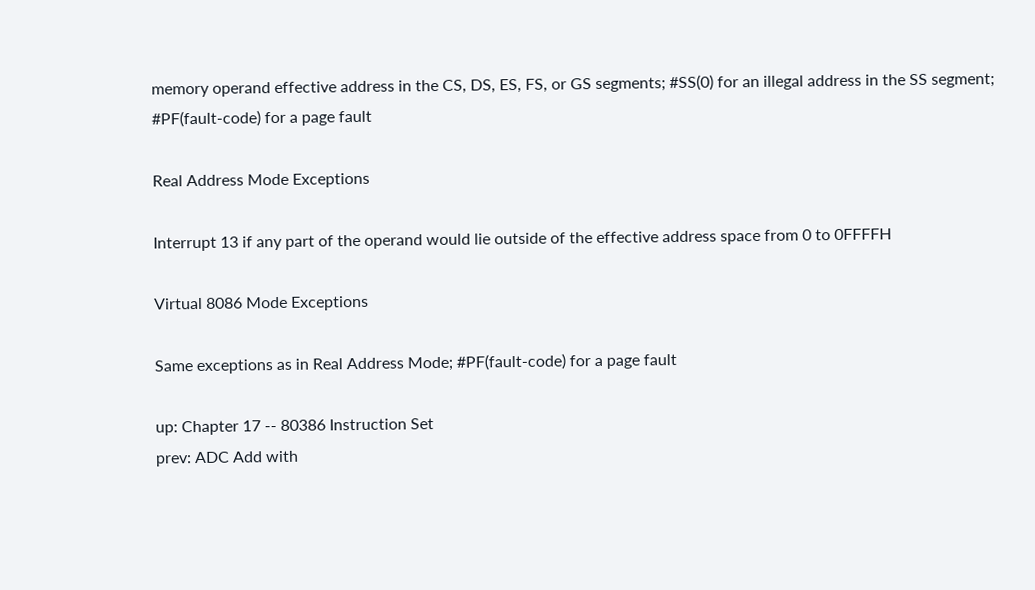memory operand effective address in the CS, DS, ES, FS, or GS segments; #SS(0) for an illegal address in the SS segment; #PF(fault-code) for a page fault

Real Address Mode Exceptions

Interrupt 13 if any part of the operand would lie outside of the effective address space from 0 to 0FFFFH

Virtual 8086 Mode Exceptions

Same exceptions as in Real Address Mode; #PF(fault-code) for a page fault

up: Chapter 17 -- 80386 Instruction Set
prev: ADC Add with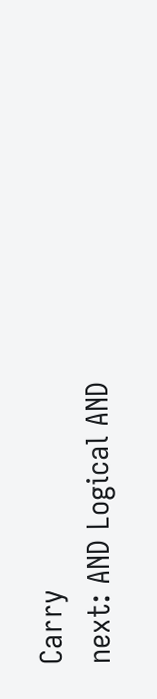Carry
next: AND Logical AND